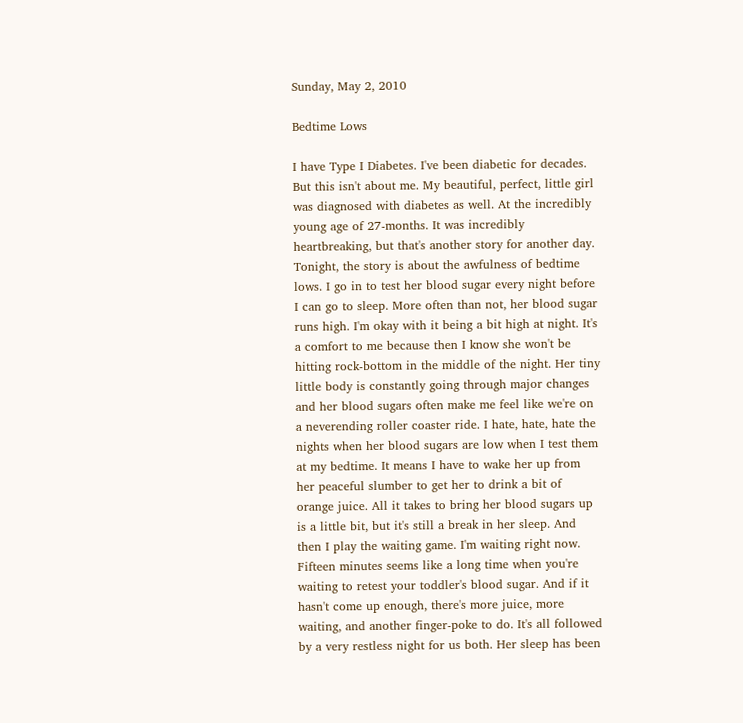Sunday, May 2, 2010

Bedtime Lows

I have Type I Diabetes. I've been diabetic for decades. But this isn't about me. My beautiful, perfect, little girl was diagnosed with diabetes as well. At the incredibly young age of 27-months. It was incredibly heartbreaking, but that's another story for another day. Tonight, the story is about the awfulness of bedtime lows. I go in to test her blood sugar every night before I can go to sleep. More often than not, her blood sugar runs high. I'm okay with it being a bit high at night. It's a comfort to me because then I know she won't be hitting rock-bottom in the middle of the night. Her tiny little body is constantly going through major changes and her blood sugars often make me feel like we're on a neverending roller coaster ride. I hate, hate, hate the nights when her blood sugars are low when I test them at my bedtime. It means I have to wake her up from her peaceful slumber to get her to drink a bit of orange juice. All it takes to bring her blood sugars up is a little bit, but it's still a break in her sleep. And then I play the waiting game. I'm waiting right now. Fifteen minutes seems like a long time when you're waiting to retest your toddler's blood sugar. And if it hasn't come up enough, there's more juice, more waiting, and another finger-poke to do. It's all followed by a very restless night for us both. Her sleep has been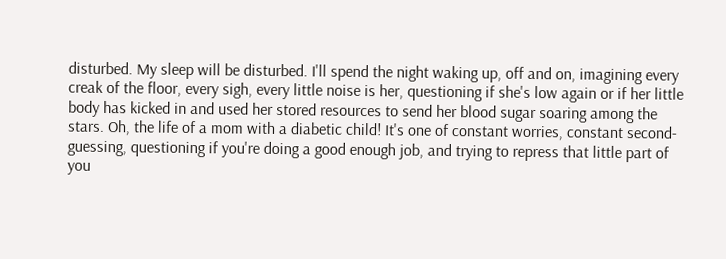disturbed. My sleep will be disturbed. I'll spend the night waking up, off and on, imagining every creak of the floor, every sigh, every little noise is her, questioning if she's low again or if her little body has kicked in and used her stored resources to send her blood sugar soaring among the stars. Oh, the life of a mom with a diabetic child! It's one of constant worries, constant second-guessing, questioning if you're doing a good enough job, and trying to repress that little part of you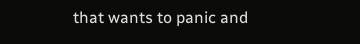that wants to panic and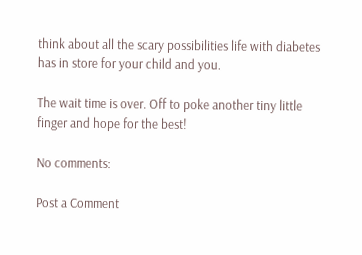think about all the scary possibilities life with diabetes has in store for your child and you.

The wait time is over. Off to poke another tiny little finger and hope for the best!

No comments:

Post a Comment